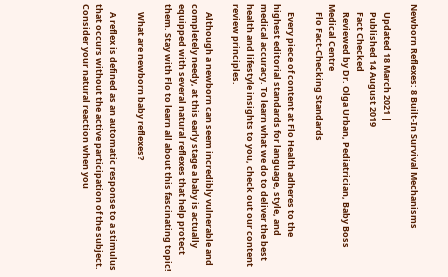Newborn Reflexes: 8 Built-In Survival Mechanisms

    Updated 18 March 2021 |
    Published 14 August 2019
    Fact Checked
    Reviewed by Dr. Olga Urban, Pediatrician, Baby Boss Medical Centre
    Flo Fact-Checking Standards

    Every piece of content at Flo Health adheres to the highest editorial standards for language, style, and medical accuracy. To learn what we do to deliver the best health and lifestyle insights to you, check out our content review principles.

    Although a newborn can seem incredibly vulnerable and completely needy, at this early stage a baby is actually equipped with several natural reflexes that help protect them. Stay with Flo to learn all about this fascinating topic!

    What are newborn baby reflexes?

    A reflex is defined as an automatic response to a stimulus that occurs without the active participation of the subject. Consider your natural reaction when you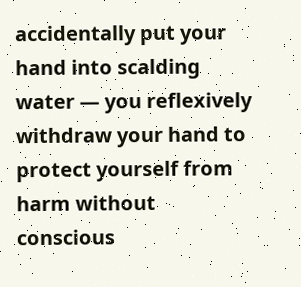accidentally put your hand into scalding water — you reflexively withdraw your hand to protect yourself from harm without conscious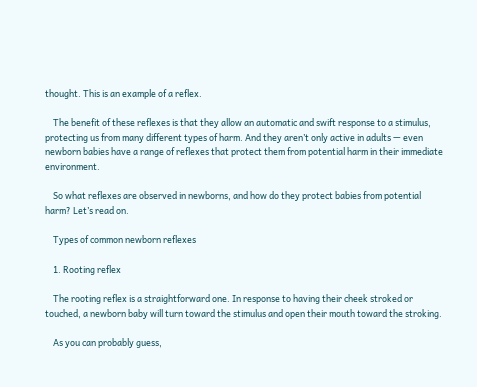thought. This is an example of a reflex.

    The benefit of these reflexes is that they allow an automatic and swift response to a stimulus, protecting us from many different types of harm. And they aren’t only active in adults — even newborn babies have a range of reflexes that protect them from potential harm in their immediate environment.

    So what reflexes are observed in newborns, and how do they protect babies from potential harm? Let’s read on.

    Types of common newborn reflexes

    1. Rooting reflex

    The rooting reflex is a straightforward one. In response to having their cheek stroked or touched, a newborn baby will turn toward the stimulus and open their mouth toward the stroking.

    As you can probably guess,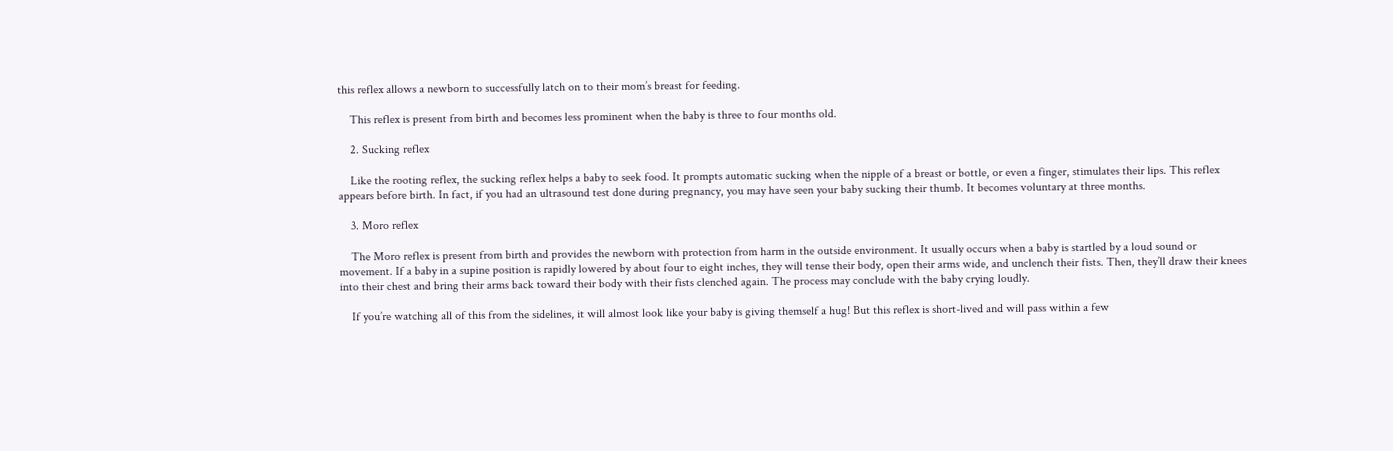this reflex allows a newborn to successfully latch on to their mom’s breast for feeding.

    This reflex is present from birth and becomes less prominent when the baby is three to four months old.

    2. Sucking reflex

    Like the rooting reflex, the sucking reflex helps a baby to seek food. It prompts automatic sucking when the nipple of a breast or bottle, or even a finger, stimulates their lips. This reflex appears before birth. In fact, if you had an ultrasound test done during pregnancy, you may have seen your baby sucking their thumb. It becomes voluntary at three months.

    3. Moro reflex

    The Moro reflex is present from birth and provides the newborn with protection from harm in the outside environment. It usually occurs when a baby is startled by a loud sound or movement. If a baby in a supine position is rapidly lowered by about four to eight inches, they will tense their body, open their arms wide, and unclench their fists. Then, they’ll draw their knees into their chest and bring their arms back toward their body with their fists clenched again. The process may conclude with the baby crying loudly.

    If you’re watching all of this from the sidelines, it will almost look like your baby is giving themself a hug! But this reflex is short-lived and will pass within a few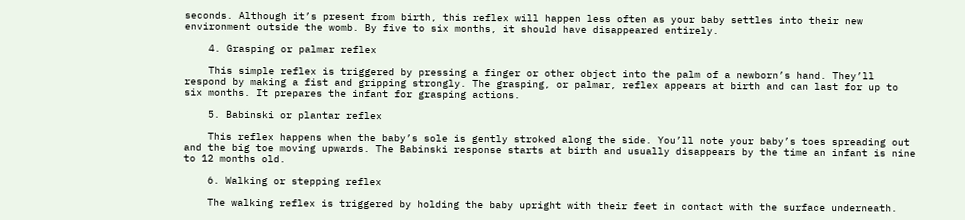seconds. Although it’s present from birth, this reflex will happen less often as your baby settles into their new environment outside the womb. By five to six months, it should have disappeared entirely.

    4. Grasping or palmar reflex

    This simple reflex is triggered by pressing a finger or other object into the palm of a newborn’s hand. They’ll respond by making a fist and gripping strongly. The grasping, or palmar, reflex appears at birth and can last for up to six months. It prepares the infant for grasping actions.

    5. Babinski or plantar reflex

    This reflex happens when the baby’s sole is gently stroked along the side. You’ll note your baby’s toes spreading out and the big toe moving upwards. The Babinski response starts at birth and usually disappears by the time an infant is nine to 12 months old.

    6. Walking or stepping reflex

    The walking reflex is triggered by holding the baby upright with their feet in contact with the surface underneath.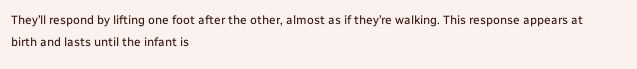They’ll respond by lifting one foot after the other, almost as if they’re walking. This response appears at birth and lasts until the infant is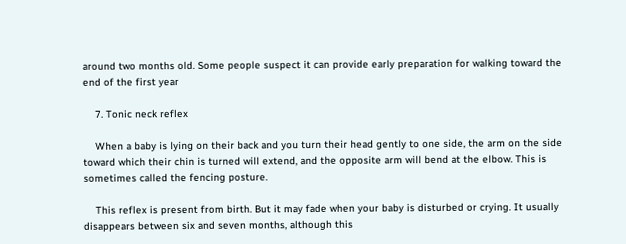around two months old. Some people suspect it can provide early preparation for walking toward the end of the first year

    7. Tonic neck reflex

    When a baby is lying on their back and you turn their head gently to one side, the arm on the side toward which their chin is turned will extend, and the opposite arm will bend at the elbow. This is sometimes called the fencing posture.

    This reflex is present from birth. But it may fade when your baby is disturbed or crying. It usually disappears between six and seven months, although this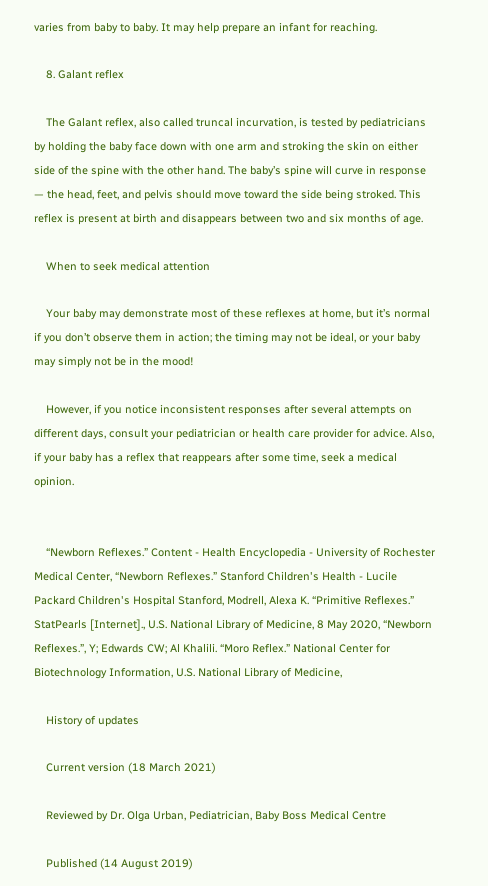varies from baby to baby. It may help prepare an infant for reaching.

    8. Galant reflex

    The Galant reflex, also called truncal incurvation, is tested by pediatricians by holding the baby face down with one arm and stroking the skin on either side of the spine with the other hand. The baby’s spine will curve in response — the head, feet, and pelvis should move toward the side being stroked. This reflex is present at birth and disappears between two and six months of age.

    When to seek medical attention

    Your baby may demonstrate most of these reflexes at home, but it’s normal if you don’t observe them in action; the timing may not be ideal, or your baby may simply not be in the mood!

    However, if you notice inconsistent responses after several attempts on different days, consult your pediatrician or health care provider for advice. Also, if your baby has a reflex that reappears after some time, seek a medical opinion.


    “Newborn Reflexes.” Content - Health Encyclopedia - University of Rochester Medical Center, “Newborn Reflexes.” Stanford Children's Health - Lucile Packard Children's Hospital Stanford, Modrell, Alexa K. “Primitive Reflexes.” StatPearls [Internet]., U.S. National Library of Medicine, 8 May 2020, “Newborn Reflexes.”, Y; Edwards CW; Al Khalili. “Moro Reflex.” National Center for Biotechnology Information, U.S. National Library of Medicine,

    History of updates

    Current version (18 March 2021)

    Reviewed by Dr. Olga Urban, Pediatrician, Baby Boss Medical Centre

    Published (14 August 2019)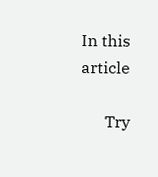In this article

      Try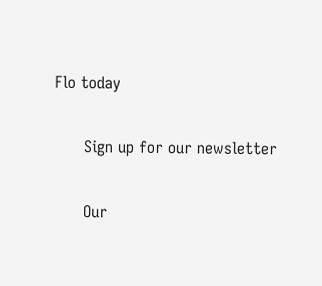Flo today

      Sign up for our newsletter

      Our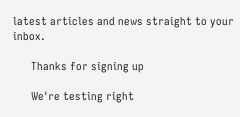latest articles and news straight to your inbox.

      Thanks for signing up

      We're testing right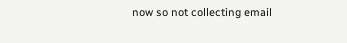now so not collecting email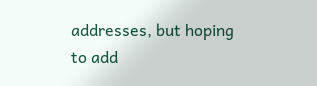addresses, but hoping to add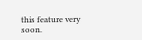this feature very soon.